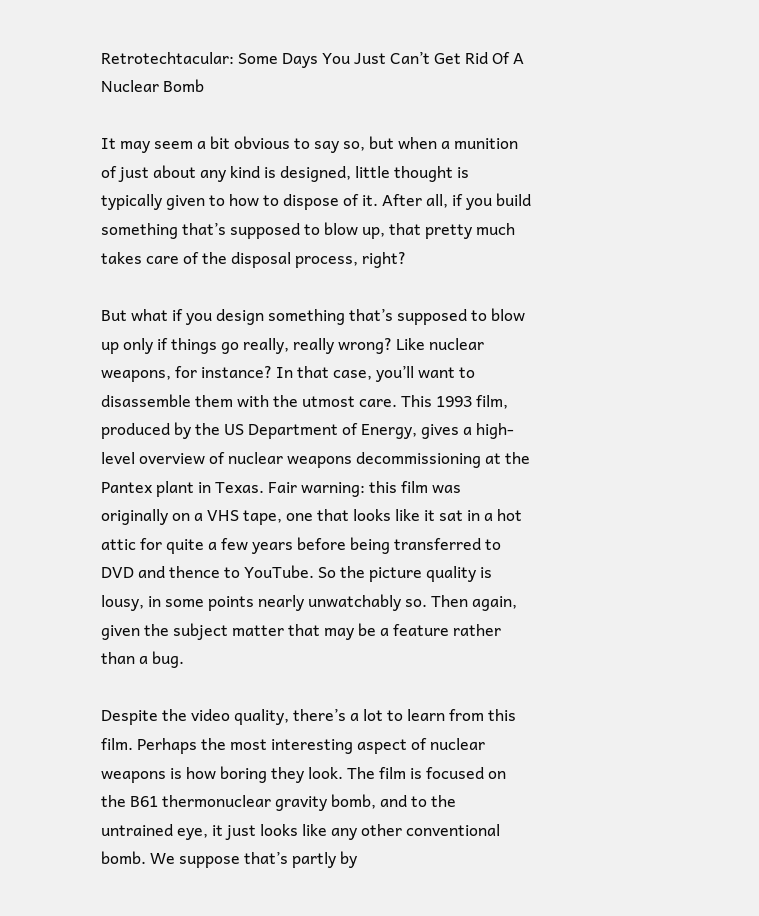Retrotechtacular: Some Days You Just Can’t Get Rid Of A Nuclear Bomb

It may seem a bit obvious to say so, but when a munition of just about any kind is designed, little thought is typically given to how to dispose of it. After all, if you build something that’s supposed to blow up, that pretty much takes care of the disposal process, right?

But what if you design something that’s supposed to blow up only if things go really, really wrong? Like nuclear weapons, for instance? In that case, you’ll want to disassemble them with the utmost care. This 1993 film, produced by the US Department of Energy, gives a high-level overview of nuclear weapons decommissioning at the Pantex plant in Texas. Fair warning: this film was originally on a VHS tape, one that looks like it sat in a hot attic for quite a few years before being transferred to DVD and thence to YouTube. So the picture quality is lousy, in some points nearly unwatchably so. Then again, given the subject matter that may be a feature rather than a bug.

Despite the video quality, there’s a lot to learn from this film. Perhaps the most interesting aspect of nuclear weapons is how boring they look. The film is focused on the B61 thermonuclear gravity bomb, and to the untrained eye, it just looks like any other conventional bomb. We suppose that’s partly by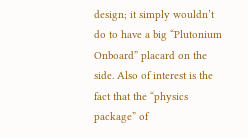design; it simply wouldn’t do to have a big “Plutonium Onboard” placard on the side. Also of interest is the fact that the “physics package” of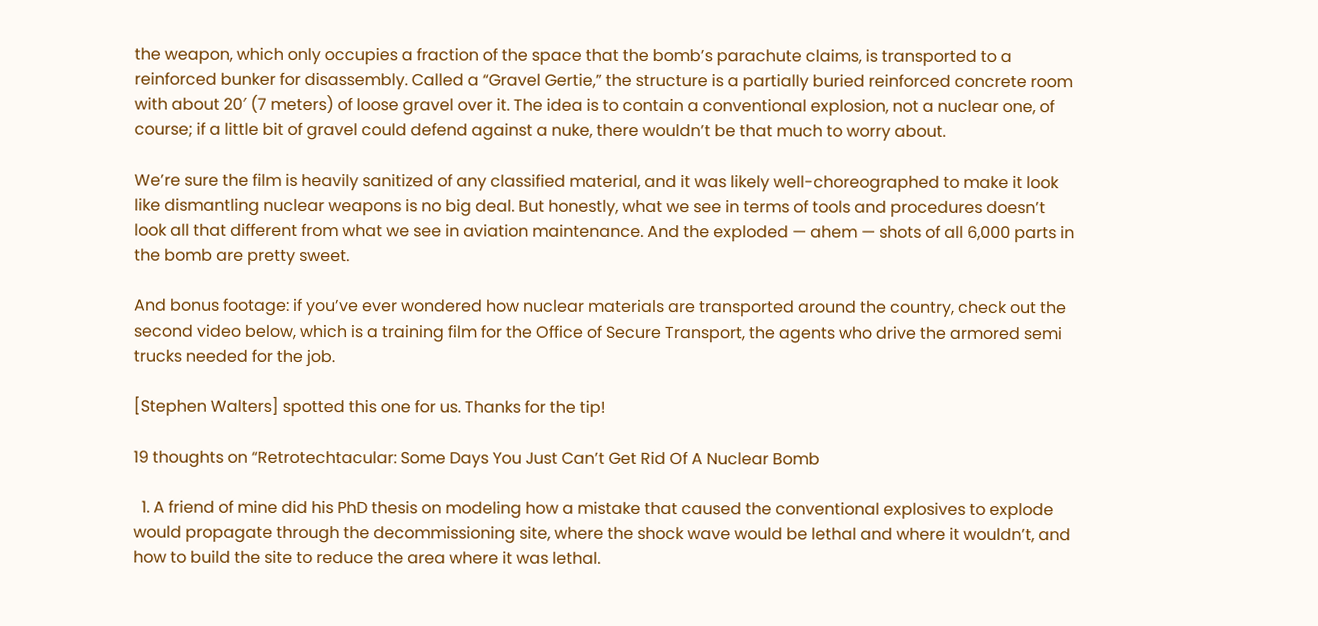the weapon, which only occupies a fraction of the space that the bomb’s parachute claims, is transported to a reinforced bunker for disassembly. Called a “Gravel Gertie,” the structure is a partially buried reinforced concrete room with about 20′ (7 meters) of loose gravel over it. The idea is to contain a conventional explosion, not a nuclear one, of course; if a little bit of gravel could defend against a nuke, there wouldn’t be that much to worry about.

We’re sure the film is heavily sanitized of any classified material, and it was likely well-choreographed to make it look like dismantling nuclear weapons is no big deal. But honestly, what we see in terms of tools and procedures doesn’t look all that different from what we see in aviation maintenance. And the exploded — ahem — shots of all 6,000 parts in the bomb are pretty sweet.

And bonus footage: if you’ve ever wondered how nuclear materials are transported around the country, check out the second video below, which is a training film for the Office of Secure Transport, the agents who drive the armored semi trucks needed for the job.

[Stephen Walters] spotted this one for us. Thanks for the tip!

19 thoughts on “Retrotechtacular: Some Days You Just Can’t Get Rid Of A Nuclear Bomb

  1. A friend of mine did his PhD thesis on modeling how a mistake that caused the conventional explosives to explode would propagate through the decommissioning site, where the shock wave would be lethal and where it wouldn’t, and how to build the site to reduce the area where it was lethal.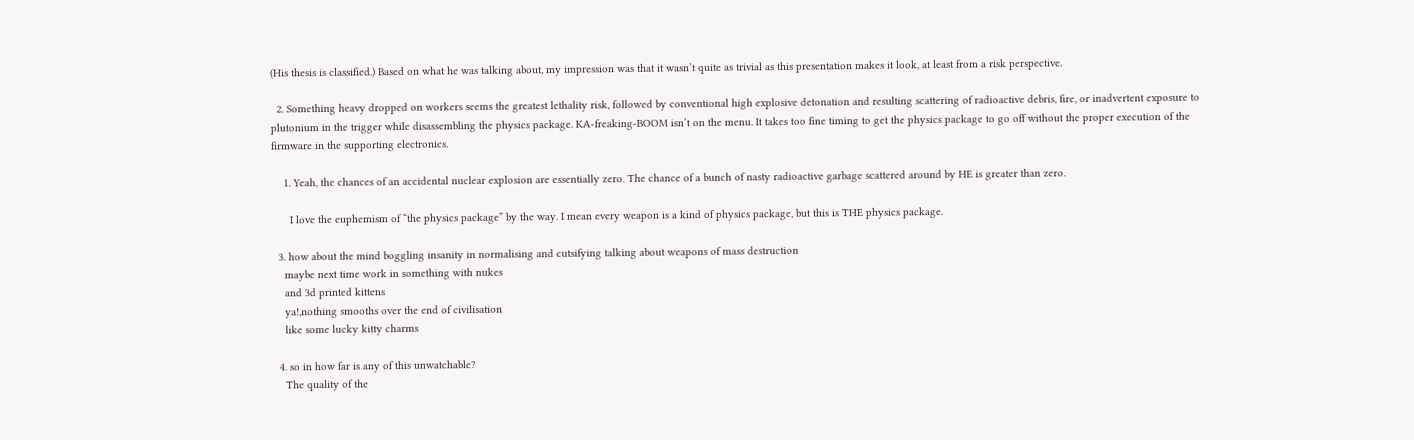(His thesis is classified.) Based on what he was talking about, my impression was that it wasn’t quite as trivial as this presentation makes it look, at least from a risk perspective.

  2. Something heavy dropped on workers seems the greatest lethality risk, followed by conventional high explosive detonation and resulting scattering of radioactive debris, fire, or inadvertent exposure to plutonium in the trigger while disassembling the physics package. KA-freaking-BOOM isn’t on the menu. It takes too fine timing to get the physics package to go off without the proper execution of the firmware in the supporting electronics.

    1. Yeah, the chances of an accidental nuclear explosion are essentially zero. The chance of a bunch of nasty radioactive garbage scattered around by HE is greater than zero.

      I love the euphemism of “the physics package” by the way. I mean every weapon is a kind of physics package, but this is THE physics package.

  3. how about the mind boggling insanity in normalising and cutsifying talking about weapons of mass destruction
    maybe next time work in something with nukes
    and 3d printed kittens
    ya!,nothing smooths over the end of civilisation
    like some lucky kitty charms

  4. so in how far is any of this unwatchable?
    The quality of the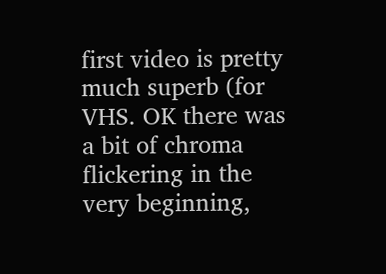first video is pretty much superb (for VHS. OK there was a bit of chroma flickering in the very beginning,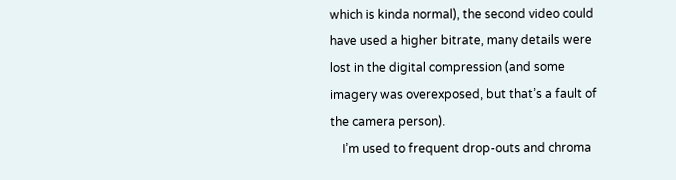which is kinda normal), the second video could have used a higher bitrate, many details were lost in the digital compression (and some imagery was overexposed, but that’s a fault of the camera person).
    I’m used to frequent drop-outs and chroma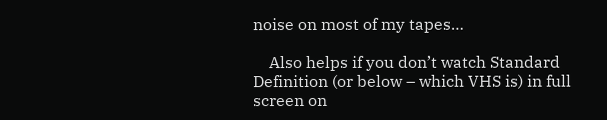noise on most of my tapes…

    Also helps if you don’t watch Standard Definition (or below – which VHS is) in full screen on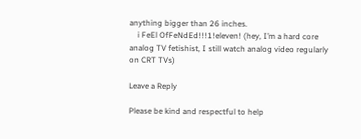anything bigger than 26 inches.
    i FeEl OfFeNdEd!!!1!eleven! (hey, I’m a hard core analog TV fetishist, I still watch analog video regularly on CRT TVs)

Leave a Reply

Please be kind and respectful to help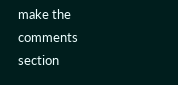make the comments section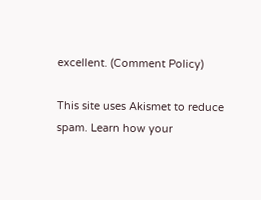excellent. (Comment Policy)

This site uses Akismet to reduce spam. Learn how your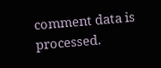comment data is processed.